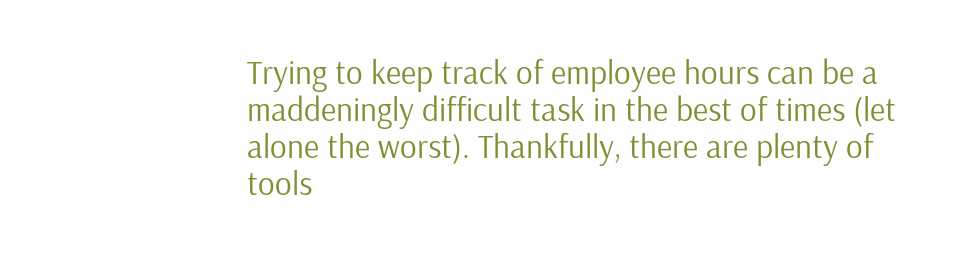Trying to keep track of employee hours can be a maddeningly difficult task in the best of times (let alone the worst). Thankfully, there are plenty of tools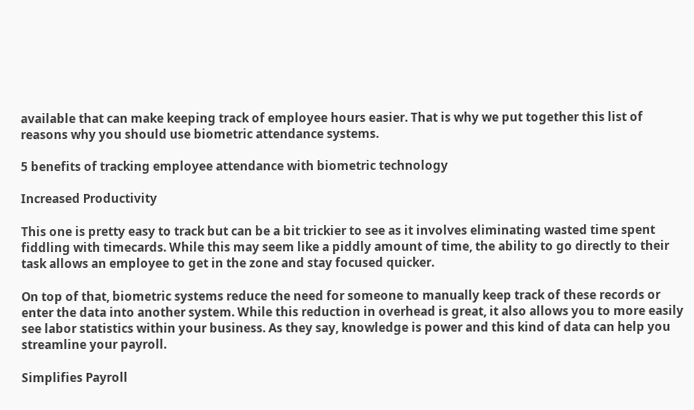available that can make keeping track of employee hours easier. That is why we put together this list of reasons why you should use biometric attendance systems.

5 benefits of tracking employee attendance with biometric technology

Increased Productivity

This one is pretty easy to track but can be a bit trickier to see as it involves eliminating wasted time spent fiddling with timecards. While this may seem like a piddly amount of time, the ability to go directly to their task allows an employee to get in the zone and stay focused quicker.

On top of that, biometric systems reduce the need for someone to manually keep track of these records or enter the data into another system. While this reduction in overhead is great, it also allows you to more easily see labor statistics within your business. As they say, knowledge is power and this kind of data can help you streamline your payroll.

Simplifies Payroll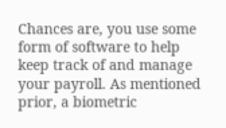Chances are, you use some form of software to help keep track of and manage your payroll. As mentioned prior, a biometric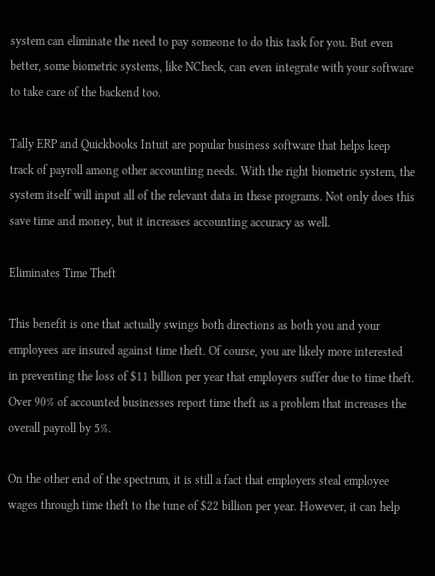system can eliminate the need to pay someone to do this task for you. But even better, some biometric systems, like NCheck, can even integrate with your software to take care of the backend too.

Tally ERP and Quickbooks Intuit are popular business software that helps keep track of payroll among other accounting needs. With the right biometric system, the system itself will input all of the relevant data in these programs. Not only does this save time and money, but it increases accounting accuracy as well.

Eliminates Time Theft

This benefit is one that actually swings both directions as both you and your employees are insured against time theft. Of course, you are likely more interested in preventing the loss of $11 billion per year that employers suffer due to time theft. Over 90% of accounted businesses report time theft as a problem that increases the overall payroll by 5%.

On the other end of the spectrum, it is still a fact that employers steal employee wages through time theft to the tune of $22 billion per year. However, it can help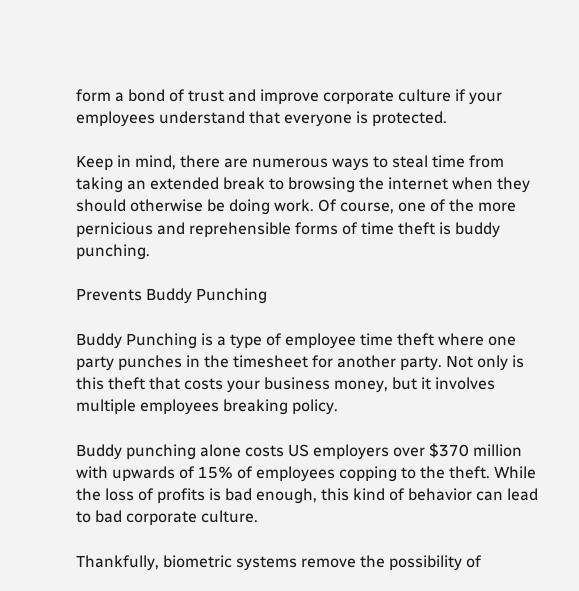form a bond of trust and improve corporate culture if your employees understand that everyone is protected.

Keep in mind, there are numerous ways to steal time from taking an extended break to browsing the internet when they should otherwise be doing work. Of course, one of the more pernicious and reprehensible forms of time theft is buddy punching.

Prevents Buddy Punching

Buddy Punching is a type of employee time theft where one party punches in the timesheet for another party. Not only is this theft that costs your business money, but it involves multiple employees breaking policy.

Buddy punching alone costs US employers over $370 million with upwards of 15% of employees copping to the theft. While the loss of profits is bad enough, this kind of behavior can lead to bad corporate culture.

Thankfully, biometric systems remove the possibility of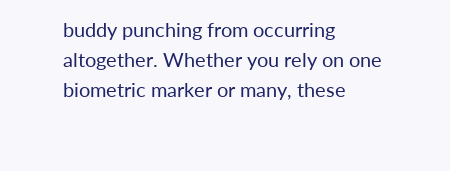buddy punching from occurring altogether. Whether you rely on one biometric marker or many, these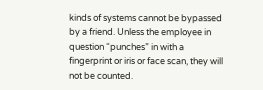kinds of systems cannot be bypassed by a friend. Unless the employee in question “punches” in with a fingerprint or iris or face scan, they will not be counted.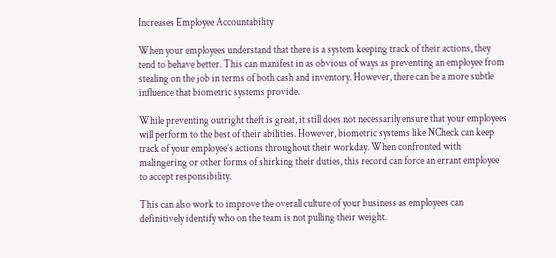Increases Employee Accountability

When your employees understand that there is a system keeping track of their actions, they tend to behave better. This can manifest in as obvious of ways as preventing an employee from stealing on the job in terms of both cash and inventory. However, there can be a more subtle influence that biometric systems provide.

While preventing outright theft is great, it still does not necessarily ensure that your employees will perform to the best of their abilities. However, biometric systems like NCheck can keep track of your employee’s actions throughout their workday. When confronted with malingering or other forms of shirking their duties, this record can force an errant employee to accept responsibility.

This can also work to improve the overall culture of your business as employees can definitively identify who on the team is not pulling their weight.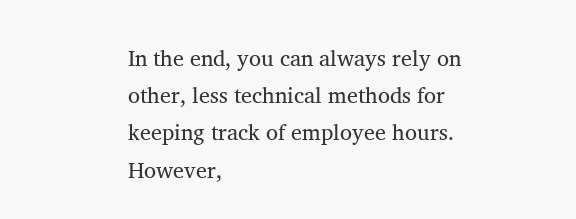In the end, you can always rely on other, less technical methods for keeping track of employee hours. However,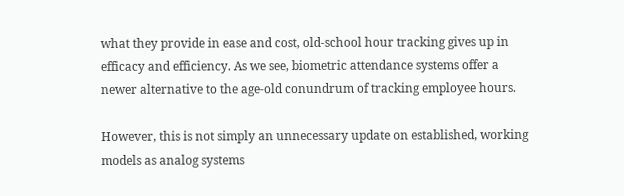what they provide in ease and cost, old-school hour tracking gives up in efficacy and efficiency. As we see, biometric attendance systems offer a newer alternative to the age-old conundrum of tracking employee hours.

However, this is not simply an unnecessary update on established, working models as analog systems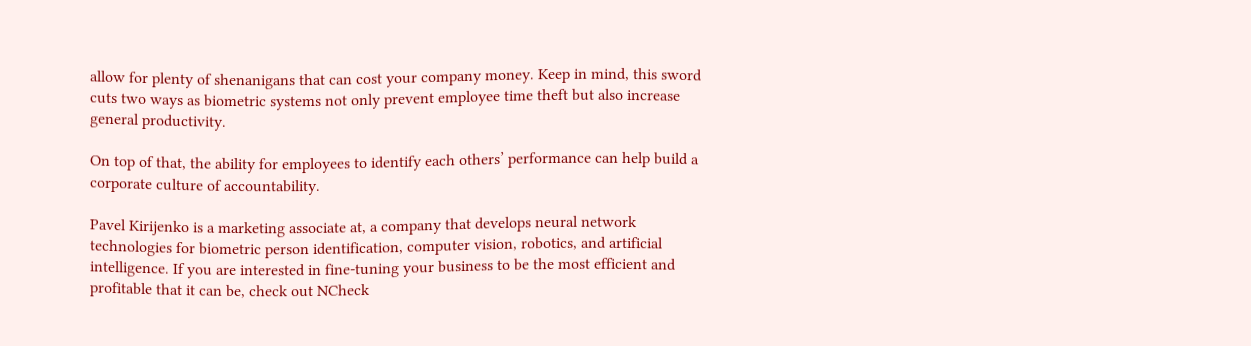allow for plenty of shenanigans that can cost your company money. Keep in mind, this sword cuts two ways as biometric systems not only prevent employee time theft but also increase general productivity.

On top of that, the ability for employees to identify each others’ performance can help build a corporate culture of accountability.

Pavel Kirijenko is a marketing associate at, a company that develops neural network technologies for biometric person identification, computer vision, robotics, and artificial intelligence. If you are interested in fine-tuning your business to be the most efficient and profitable that it can be, check out NCheck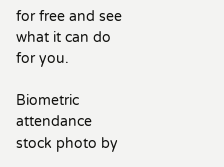for free and see what it can do for you.

Biometric attendance stock photo by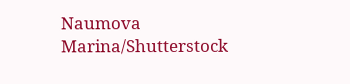Naumova Marina/Shutterstock